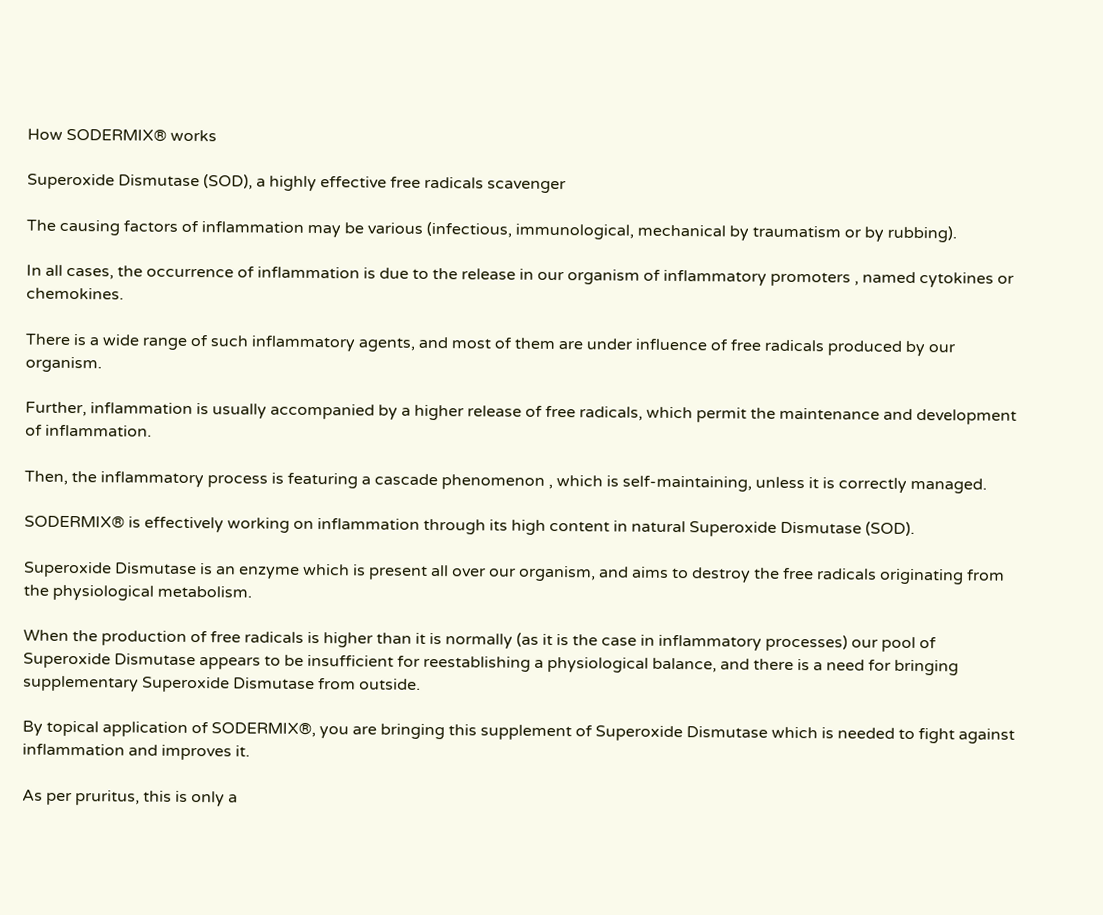How SODERMIX® works

Superoxide Dismutase (SOD), a highly effective free radicals scavenger

The causing factors of inflammation may be various (infectious, immunological, mechanical by traumatism or by rubbing).

In all cases, the occurrence of inflammation is due to the release in our organism of inflammatory promoters , named cytokines or chemokines.

There is a wide range of such inflammatory agents, and most of them are under influence of free radicals produced by our organism.

Further, inflammation is usually accompanied by a higher release of free radicals, which permit the maintenance and development of inflammation.

Then, the inflammatory process is featuring a cascade phenomenon , which is self-maintaining, unless it is correctly managed.

SODERMIX® is effectively working on inflammation through its high content in natural Superoxide Dismutase (SOD).

Superoxide Dismutase is an enzyme which is present all over our organism, and aims to destroy the free radicals originating from the physiological metabolism.

When the production of free radicals is higher than it is normally (as it is the case in inflammatory processes) our pool of Superoxide Dismutase appears to be insufficient for reestablishing a physiological balance, and there is a need for bringing supplementary Superoxide Dismutase from outside.

By topical application of SODERMIX®, you are bringing this supplement of Superoxide Dismutase which is needed to fight against inflammation and improves it.

As per pruritus, this is only a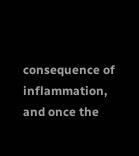consequence of inflammation, and once the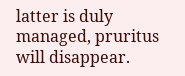latter is duly managed, pruritus will disappear.